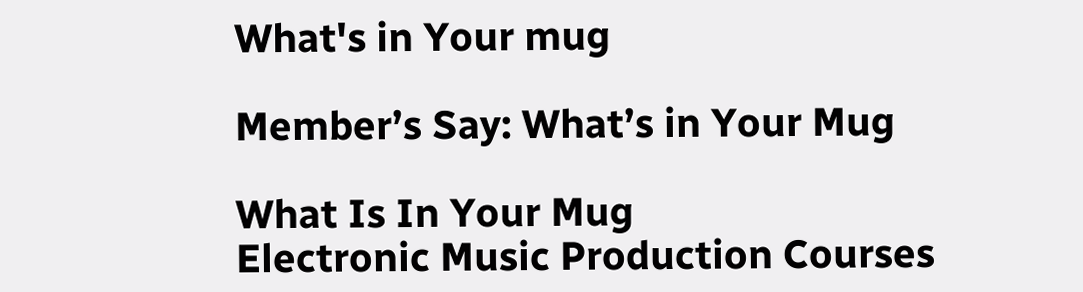What's in Your mug

Member’s Say: What’s in Your Mug

What Is In Your Mug
Electronic Music Production Courses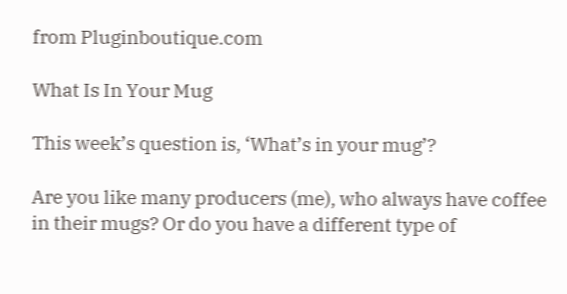from Pluginboutique.com

What Is In Your Mug

This week’s question is, ‘What’s in your mug’?

Are you like many producers (me), who always have coffee in their mugs? Or do you have a different type of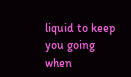liquid to keep you going when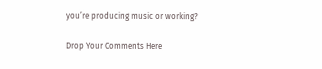you’re producing music or working?

Drop Your Comments Here